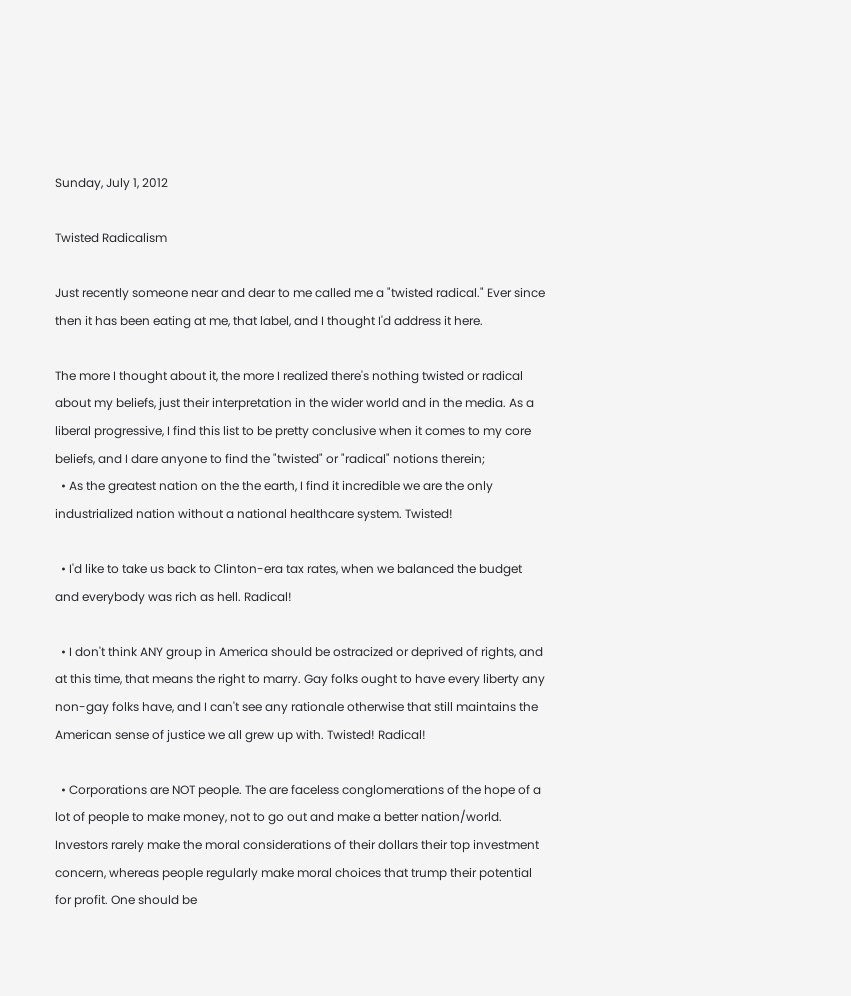Sunday, July 1, 2012

Twisted Radicalism

Just recently someone near and dear to me called me a "twisted radical." Ever since then it has been eating at me, that label, and I thought I'd address it here.

The more I thought about it, the more I realized there's nothing twisted or radical about my beliefs, just their interpretation in the wider world and in the media. As a liberal progressive, I find this list to be pretty conclusive when it comes to my core beliefs, and I dare anyone to find the "twisted" or "radical" notions therein;
  • As the greatest nation on the the earth, I find it incredible we are the only industrialized nation without a national healthcare system. Twisted!

  • I'd like to take us back to Clinton-era tax rates, when we balanced the budget and everybody was rich as hell. Radical!

  • I don't think ANY group in America should be ostracized or deprived of rights, and at this time, that means the right to marry. Gay folks ought to have every liberty any non-gay folks have, and I can't see any rationale otherwise that still maintains the American sense of justice we all grew up with. Twisted! Radical!

  • Corporations are NOT people. The are faceless conglomerations of the hope of a lot of people to make money, not to go out and make a better nation/world. Investors rarely make the moral considerations of their dollars their top investment concern, whereas people regularly make moral choices that trump their potential for profit. One should be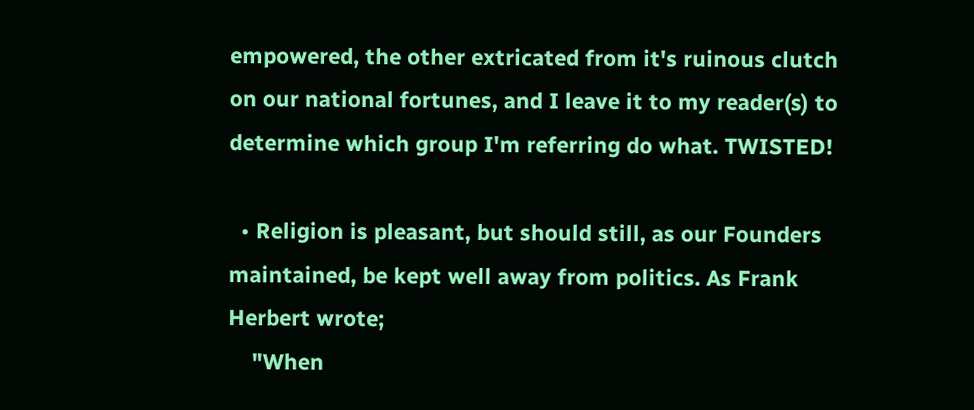empowered, the other extricated from it's ruinous clutch on our national fortunes, and I leave it to my reader(s) to determine which group I'm referring do what. TWISTED!

  • Religion is pleasant, but should still, as our Founders maintained, be kept well away from politics. As Frank Herbert wrote;
    "When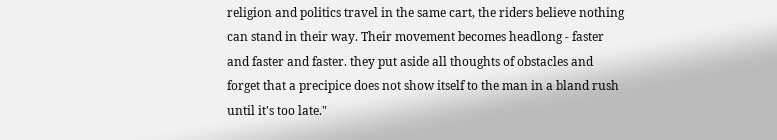religion and politics travel in the same cart, the riders believe nothing can stand in their way. Their movement becomes headlong - faster and faster and faster. they put aside all thoughts of obstacles and forget that a precipice does not show itself to the man in a bland rush until it's too late."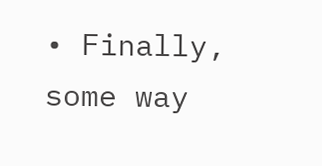• Finally, some way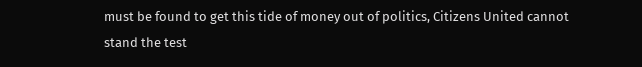must be found to get this tide of money out of politics, Citizens United cannot stand the test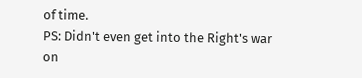of time.
PS: Didn't even get into the Right's war on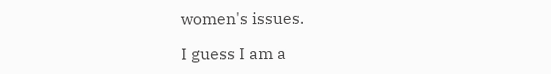women's issues.

I guess I am a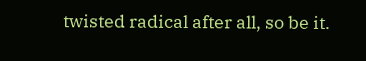twisted radical after all, so be it.